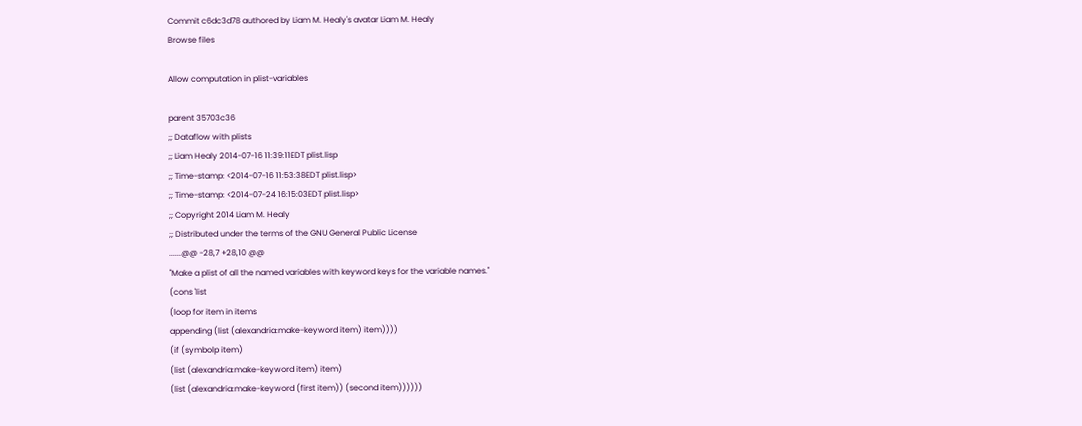Commit c6dc3d78 authored by Liam M. Healy's avatar Liam M. Healy
Browse files

Allow computation in plist-variables

parent 35703c36
;; Dataflow with plists
;; Liam Healy 2014-07-16 11:39:11EDT plist.lisp
;; Time-stamp: <2014-07-16 11:53:38EDT plist.lisp>
;; Time-stamp: <2014-07-24 16:15:03EDT plist.lisp>
;; Copyright 2014 Liam M. Healy
;; Distributed under the terms of the GNU General Public License
......@@ -28,7 +28,10 @@
"Make a plist of all the named variables with keyword keys for the variable names."
(cons 'list
(loop for item in items
appending (list (alexandria:make-keyword item) item))))
(if (symbolp item)
(list (alexandria:make-keyword item) item)
(list (alexandria:make-keyword (first item)) (second item))))))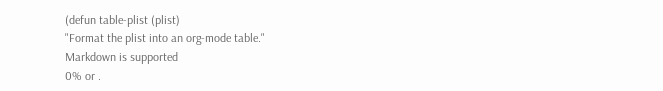(defun table-plist (plist)
"Format the plist into an org-mode table."
Markdown is supported
0% or .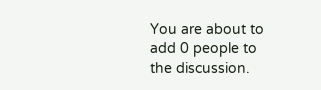You are about to add 0 people to the discussion.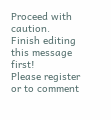Proceed with caution.
Finish editing this message first!
Please register or to comment